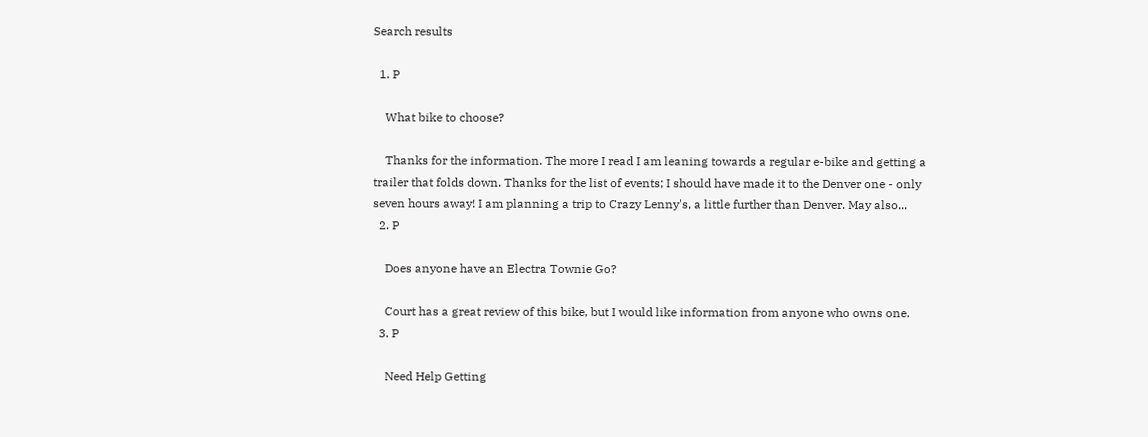Search results

  1. P

    What bike to choose?

    Thanks for the information. The more I read I am leaning towards a regular e-bike and getting a trailer that folds down. Thanks for the list of events; I should have made it to the Denver one - only seven hours away! I am planning a trip to Crazy Lenny's, a little further than Denver. May also...
  2. P

    Does anyone have an Electra Townie Go?

    Court has a great review of this bike, but I would like information from anyone who owns one.
  3. P

    Need Help Getting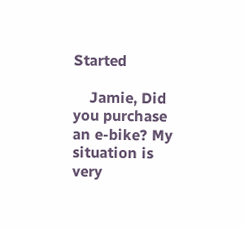Started

    Jamie, Did you purchase an e-bike? My situation is very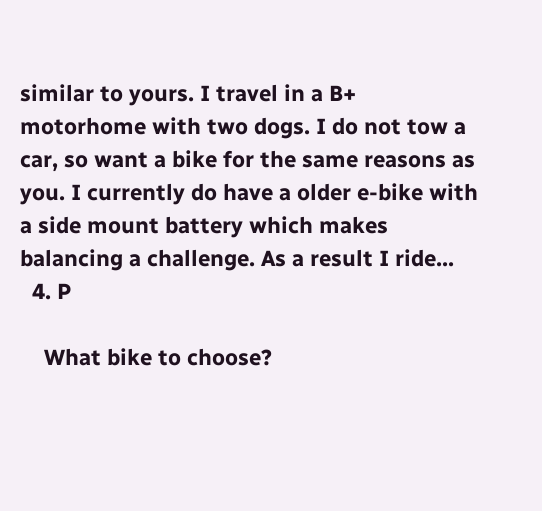similar to yours. I travel in a B+ motorhome with two dogs. I do not tow a car, so want a bike for the same reasons as you. I currently do have a older e-bike with a side mount battery which makes balancing a challenge. As a result I ride...
  4. P

    What bike to choose?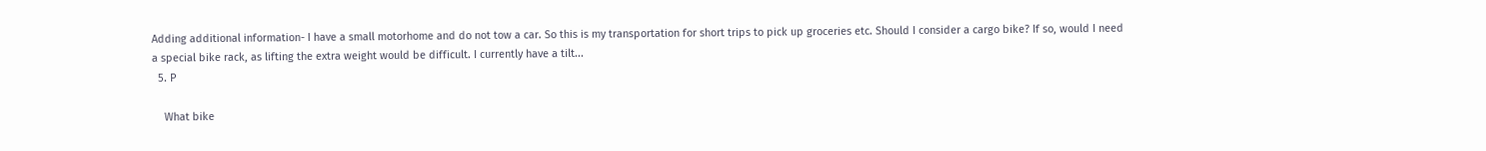Adding additional information- I have a small motorhome and do not tow a car. So this is my transportation for short trips to pick up groceries etc. Should I consider a cargo bike? If so, would I need a special bike rack, as lifting the extra weight would be difficult. I currently have a tilt...
  5. P

    What bike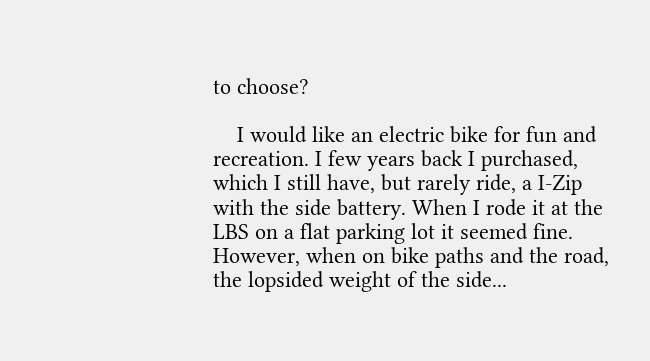to choose?

    I would like an electric bike for fun and recreation. I few years back I purchased, which I still have, but rarely ride, a I-Zip with the side battery. When I rode it at the LBS on a flat parking lot it seemed fine. However, when on bike paths and the road, the lopsided weight of the side...